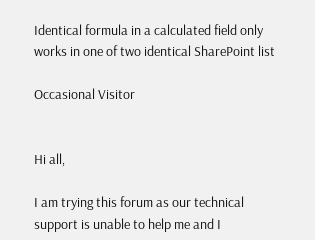Identical formula in a calculated field only works in one of two identical SharePoint list

Occasional Visitor


Hi all,

I am trying this forum as our technical support is unable to help me and I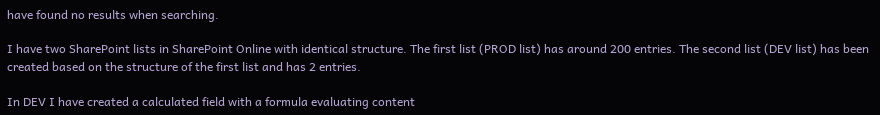have found no results when searching.

I have two SharePoint lists in SharePoint Online with identical structure. The first list (PROD list) has around 200 entries. The second list (DEV list) has been created based on the structure of the first list and has 2 entries.

In DEV I have created a calculated field with a formula evaluating content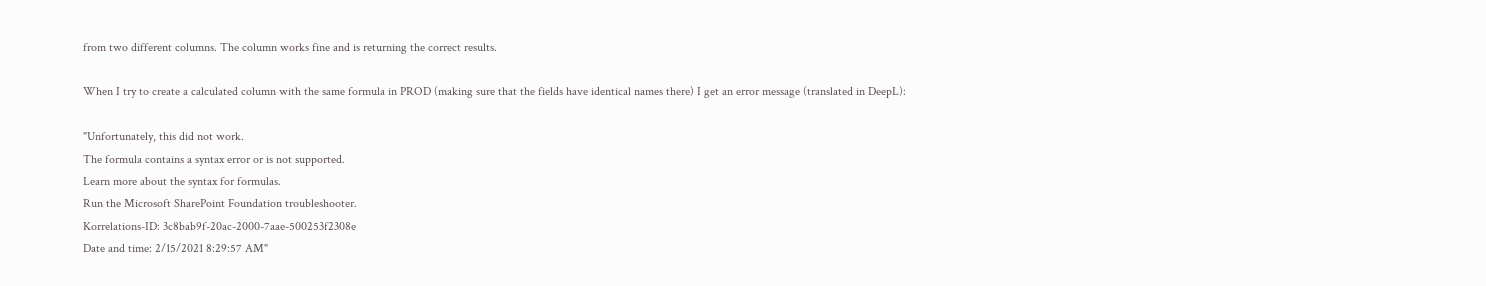from two different columns. The column works fine and is returning the correct results.

When I try to create a calculated column with the same formula in PROD (making sure that the fields have identical names there) I get an error message (translated in DeepL):

"Unfortunately, this did not work.
The formula contains a syntax error or is not supported.
Learn more about the syntax for formulas.
Run the Microsoft SharePoint Foundation troubleshooter.
Korrelations-ID: 3c8bab9f-20ac-2000-7aae-500253f2308e
Date and time: 2/15/2021 8:29:57 AM"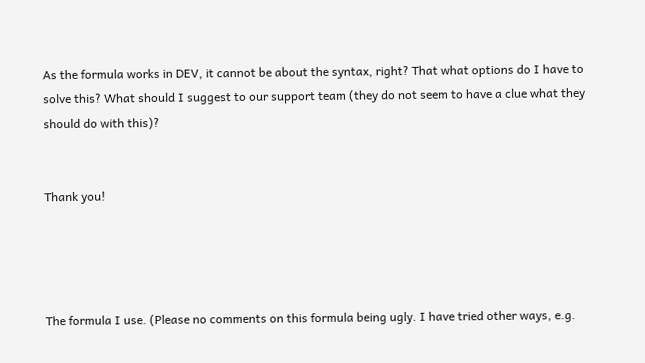As the formula works in DEV, it cannot be about the syntax, right? That what options do I have to solve this? What should I suggest to our support team (they do not seem to have a clue what they should do with this)?


Thank you!




The formula I use. (Please no comments on this formula being ugly. I have tried other ways, e.g.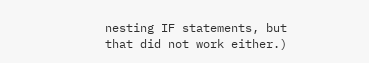nesting IF statements, but that did not work either.)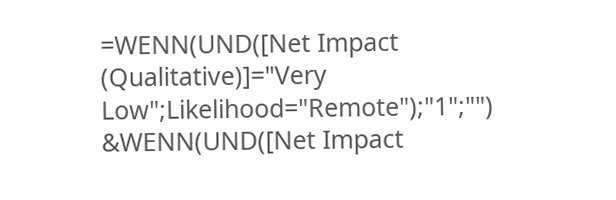=WENN(UND([Net Impact (Qualitative)]="Very Low";Likelihood="Remote");"1";"")
&WENN(UND([Net Impact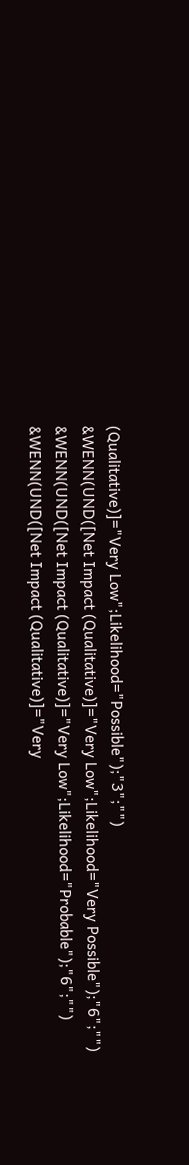(Qualitative)]="Very Low";Likelihood="Possible");"3";"")
&WENN(UND([Net Impact (Qualitative)]="Very Low";Likelihood="Very Possible");"6";"")
&WENN(UND([Net Impact (Qualitative)]="Very Low";Likelihood="Probable");"6";"")
&WENN(UND([Net Impact (Qualitative)]="Very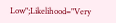Low";Likelihood="Very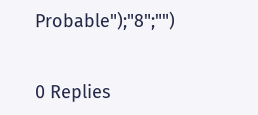Probable");"8";"")


0 Replies